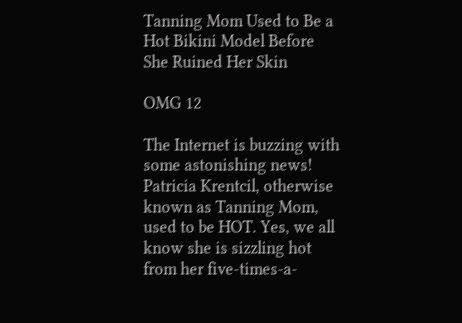Tanning Mom Used to Be a Hot Bikini Model Before She Ruined Her Skin

OMG 12

The Internet is buzzing with some astonishing news! Patricia Krentcil, otherwise known as Tanning Mom, used to be HOT. Yes, we all know she is sizzling hot from her five-times-a-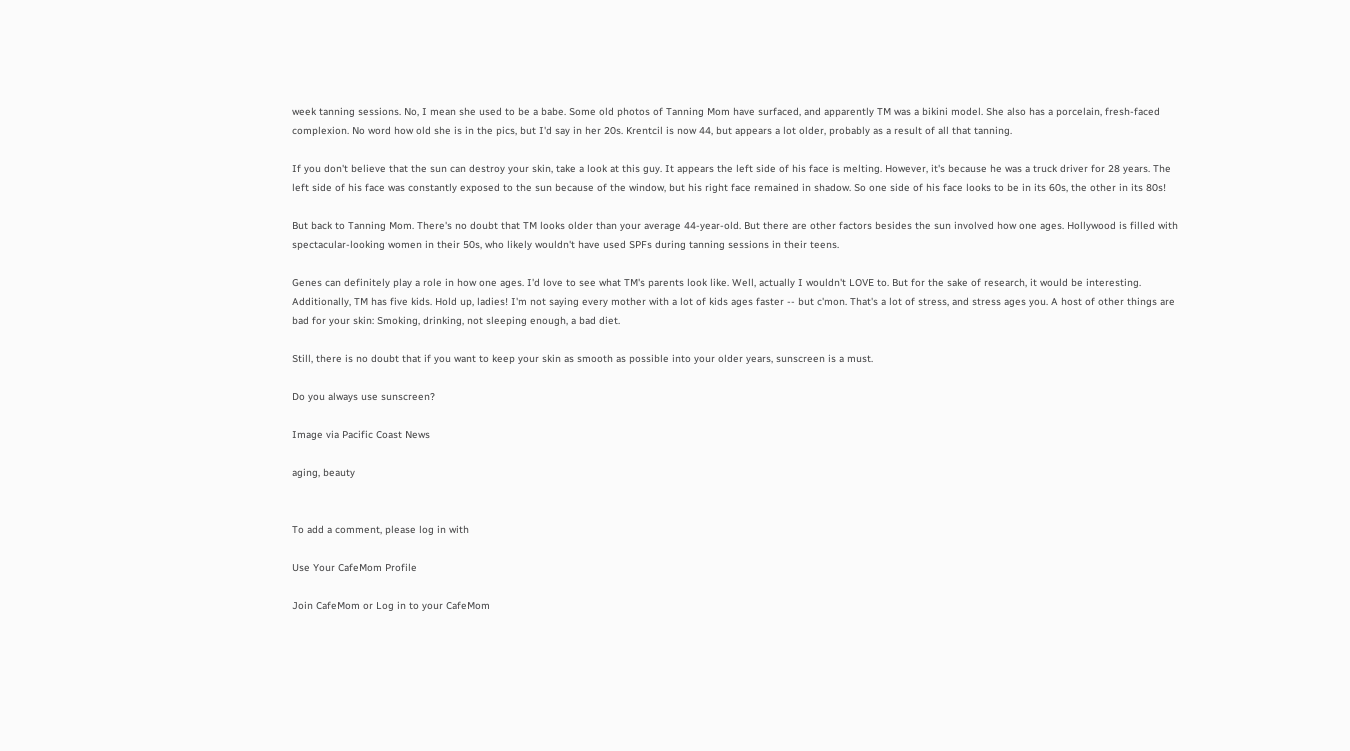week tanning sessions. No, I mean she used to be a babe. Some old photos of Tanning Mom have surfaced, and apparently TM was a bikini model. She also has a porcelain, fresh-faced complexion. No word how old she is in the pics, but I'd say in her 20s. Krentcil is now 44, but appears a lot older, probably as a result of all that tanning.

If you don't believe that the sun can destroy your skin, take a look at this guy. It appears the left side of his face is melting. However, it's because he was a truck driver for 28 years. The left side of his face was constantly exposed to the sun because of the window, but his right face remained in shadow. So one side of his face looks to be in its 60s, the other in its 80s!

But back to Tanning Mom. There's no doubt that TM looks older than your average 44-year-old. But there are other factors besides the sun involved how one ages. Hollywood is filled with spectacular-looking women in their 50s, who likely wouldn't have used SPFs during tanning sessions in their teens.

Genes can definitely play a role in how one ages. I'd love to see what TM's parents look like. Well, actually I wouldn't LOVE to. But for the sake of research, it would be interesting. Additionally, TM has five kids. Hold up, ladies! I'm not saying every mother with a lot of kids ages faster -- but c'mon. That's a lot of stress, and stress ages you. A host of other things are bad for your skin: Smoking, drinking, not sleeping enough, a bad diet.

Still, there is no doubt that if you want to keep your skin as smooth as possible into your older years, sunscreen is a must.

Do you always use sunscreen?

Image via Pacific Coast News

aging, beauty


To add a comment, please log in with

Use Your CafeMom Profile

Join CafeMom or Log in to your CafeMom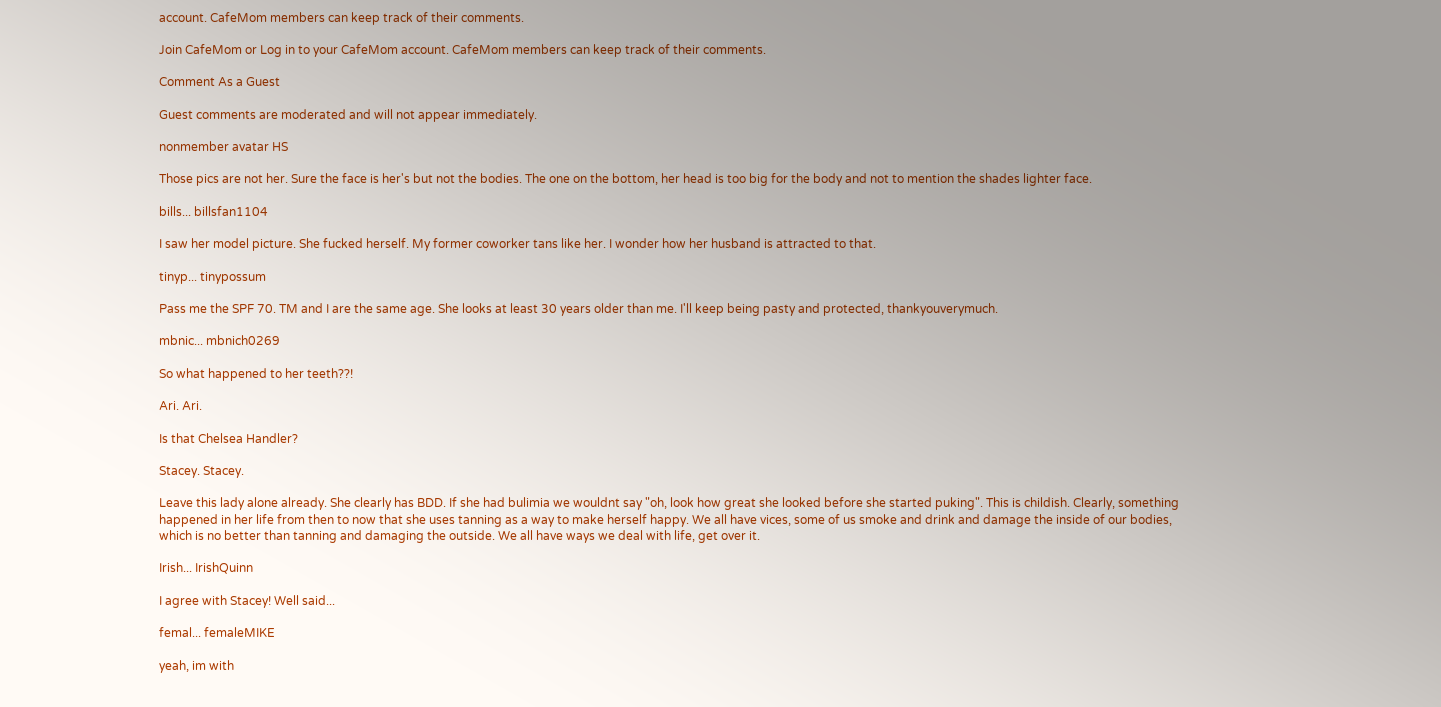account. CafeMom members can keep track of their comments.

Join CafeMom or Log in to your CafeMom account. CafeMom members can keep track of their comments.

Comment As a Guest

Guest comments are moderated and will not appear immediately.

nonmember avatar HS

Those pics are not her. Sure the face is her's but not the bodies. The one on the bottom, her head is too big for the body and not to mention the shades lighter face.

bills... billsfan1104

I saw her model picture. She fucked herself. My former coworker tans like her. I wonder how her husband is attracted to that.

tinyp... tinypossum

Pass me the SPF 70. TM and I are the same age. She looks at least 30 years older than me. I'll keep being pasty and protected, thankyouverymuch.

mbnic... mbnich0269

So what happened to her teeth??!

Ari. Ari.

Is that Chelsea Handler?

Stacey. Stacey.

Leave this lady alone already. She clearly has BDD. If she had bulimia we wouldnt say "oh, look how great she looked before she started puking". This is childish. Clearly, something happened in her life from then to now that she uses tanning as a way to make herself happy. We all have vices, some of us smoke and drink and damage the inside of our bodies, which is no better than tanning and damaging the outside. We all have ways we deal with life, get over it.

Irish... IrishQuinn

I agree with Stacey! Well said...

femal... femaleMIKE

yeah, im with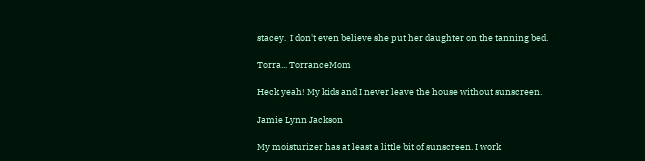stacey.  I don't even believe she put her daughter on the tanning bed.

Torra... TorranceMom

Heck yeah! My kids and I never leave the house without sunscreen.

Jamie Lynn Jackson

My moisturizer has at least a little bit of sunscreen. I work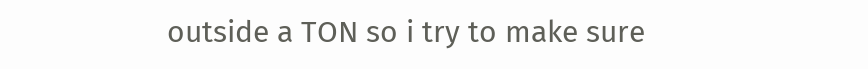outside a TON so i try to make sure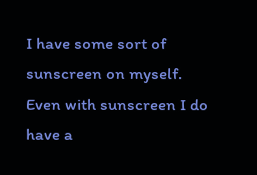I have some sort of sunscreen on myself. Even with sunscreen I do have a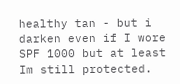healthy tan - but i darken even if I wore SPF 1000 but at least Im still protected.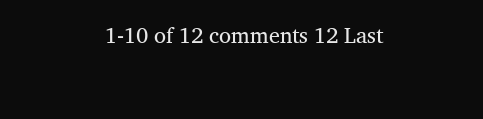1-10 of 12 comments 12 Last